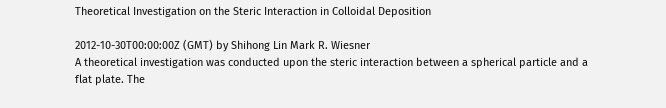Theoretical Investigation on the Steric Interaction in Colloidal Deposition

2012-10-30T00:00:00Z (GMT) by Shihong Lin Mark R. Wiesner
A theoretical investigation was conducted upon the steric interaction between a spherical particle and a flat plate. The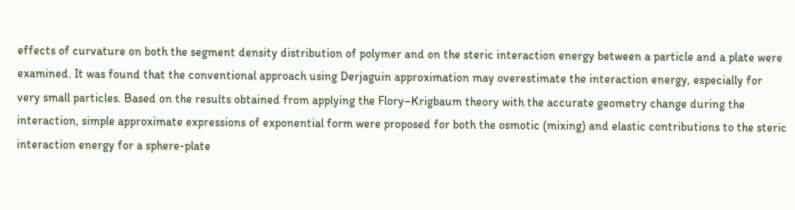effects of curvature on both the segment density distribution of polymer and on the steric interaction energy between a particle and a plate were examined. It was found that the conventional approach using Derjaguin approximation may overestimate the interaction energy, especially for very small particles. Based on the results obtained from applying the Flory–Krigbaum theory with the accurate geometry change during the interaction, simple approximate expressions of exponential form were proposed for both the osmotic (mixing) and elastic contributions to the steric interaction energy for a sphere-plate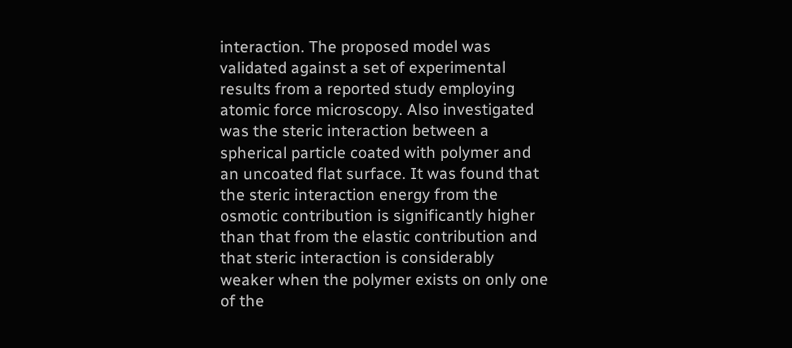interaction. The proposed model was validated against a set of experimental results from a reported study employing atomic force microscopy. Also investigated was the steric interaction between a spherical particle coated with polymer and an uncoated flat surface. It was found that the steric interaction energy from the osmotic contribution is significantly higher than that from the elastic contribution and that steric interaction is considerably weaker when the polymer exists on only one of the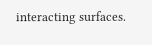interacting surfaces.